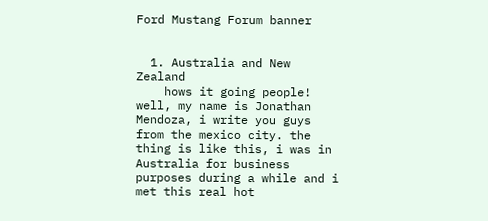Ford Mustang Forum banner


  1. Australia and New Zealand
    hows it going people! well, my name is Jonathan Mendoza, i write you guys from the mexico city. the thing is like this, i was in Australia for business purposes during a while and i met this real hot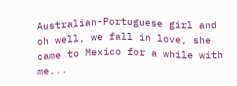Australian-Portuguese girl and oh well, we fall in love, she came to Mexico for a while with me...